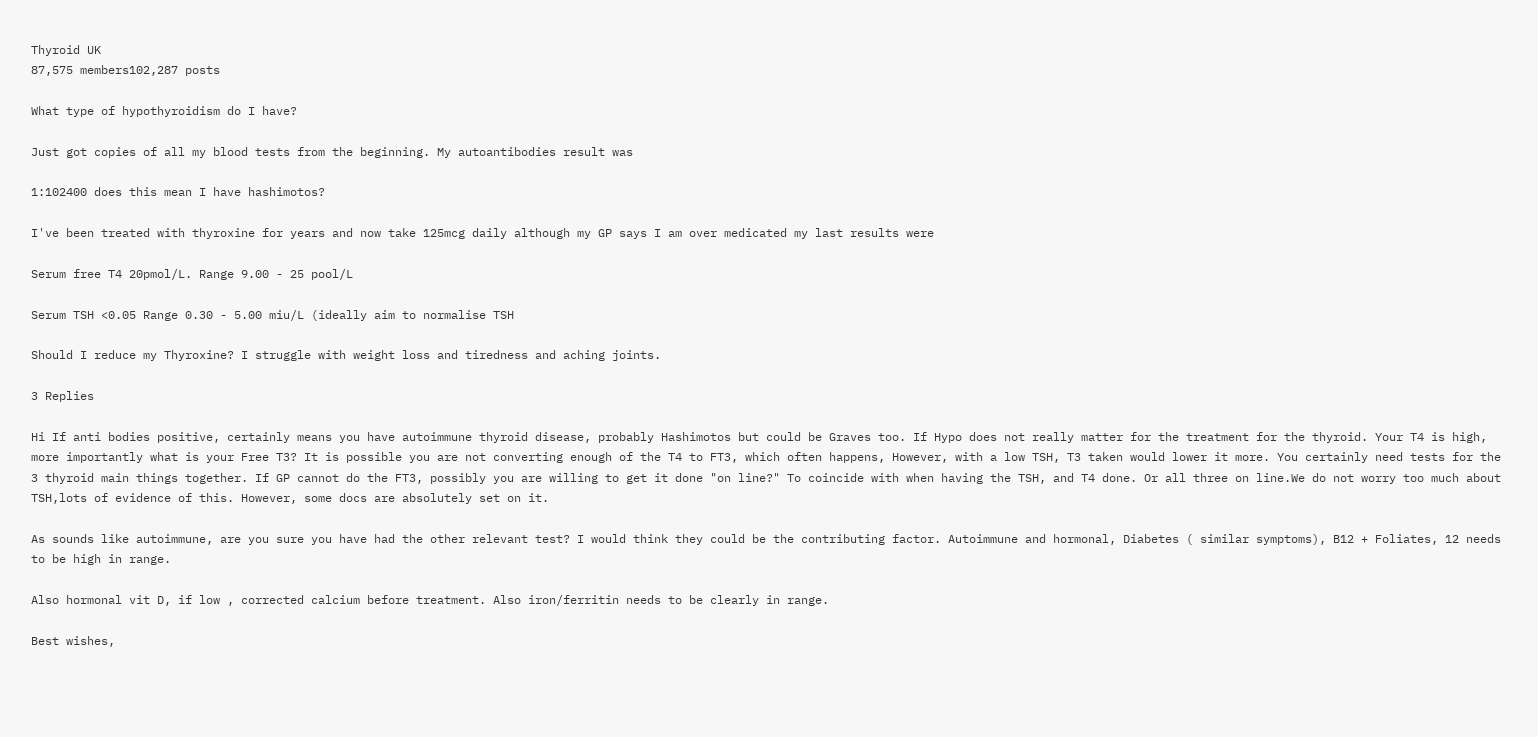Thyroid UK
87,575 members102,287 posts

What type of hypothyroidism do I have?

Just got copies of all my blood tests from the beginning. My autoantibodies result was

1:102400 does this mean I have hashimotos?

I've been treated with thyroxine for years and now take 125mcg daily although my GP says I am over medicated my last results were

Serum free T4 20pmol/L. Range 9.00 - 25 pool/L

Serum TSH <0.05 Range 0.30 - 5.00 miu/L (ideally aim to normalise TSH

Should I reduce my Thyroxine? I struggle with weight loss and tiredness and aching joints.

3 Replies

Hi If anti bodies positive, certainly means you have autoimmune thyroid disease, probably Hashimotos but could be Graves too. If Hypo does not really matter for the treatment for the thyroid. Your T4 is high, more importantly what is your Free T3? It is possible you are not converting enough of the T4 to FT3, which often happens, However, with a low TSH, T3 taken would lower it more. You certainly need tests for the 3 thyroid main things together. If GP cannot do the FT3, possibly you are willing to get it done "on line?" To coincide with when having the TSH, and T4 done. Or all three on line.We do not worry too much about TSH,lots of evidence of this. However, some docs are absolutely set on it.

As sounds like autoimmune, are you sure you have had the other relevant test? I would think they could be the contributing factor. Autoimmune and hormonal, Diabetes ( similar symptoms), B12 + Foliates, 12 needs to be high in range.

Also hormonal vit D, if low , corrected calcium before treatment. Also iron/ferritin needs to be clearly in range.

Best wishes,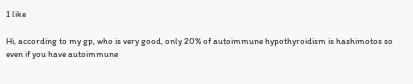1 like

Hi, according to my gp, who is very good, only 20% of autoimmune hypothyroidism is hashimotos so even if you have autoimmune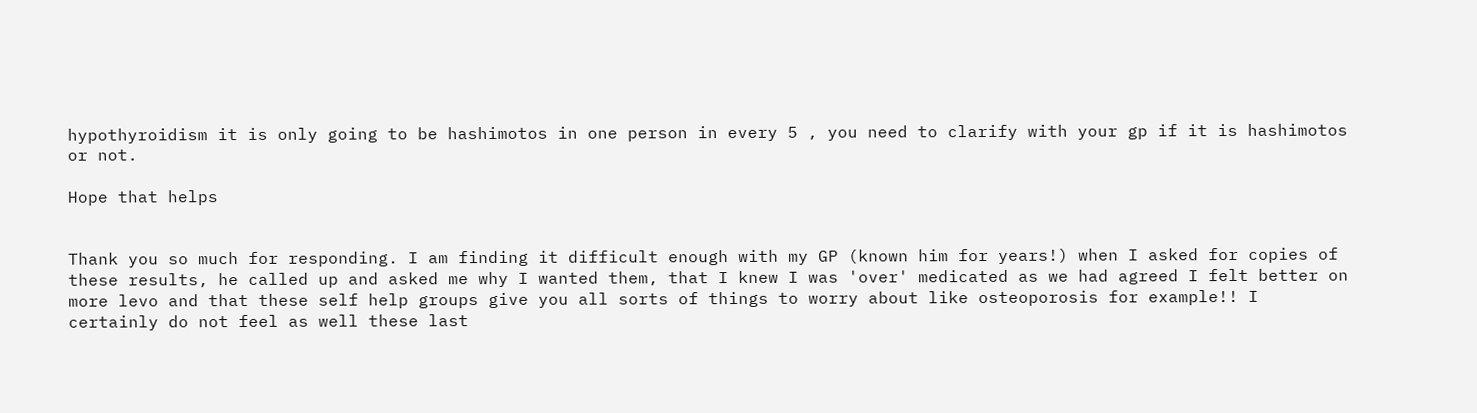hypothyroidism it is only going to be hashimotos in one person in every 5 , you need to clarify with your gp if it is hashimotos or not.

Hope that helps


Thank you so much for responding. I am finding it difficult enough with my GP (known him for years!) when I asked for copies of these results, he called up and asked me why I wanted them, that I knew I was 'over' medicated as we had agreed I felt better on more levo and that these self help groups give you all sorts of things to worry about like osteoporosis for example!! I certainly do not feel as well these last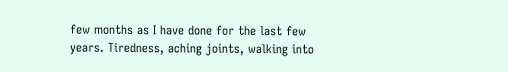few months as I have done for the last few years. Tiredness, aching joints, walking into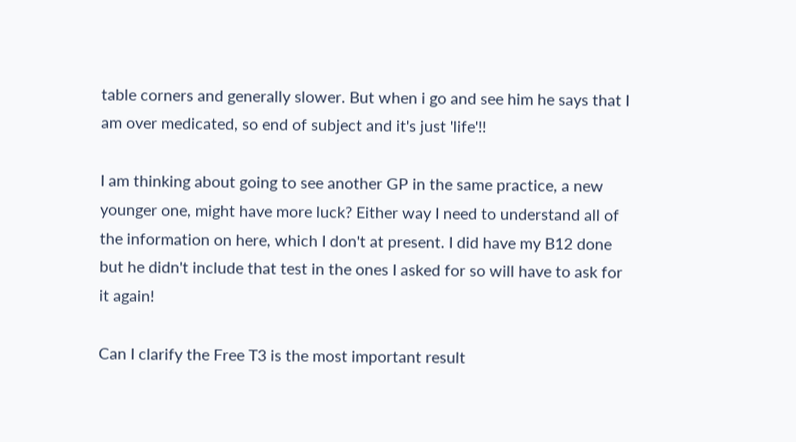table corners and generally slower. But when i go and see him he says that I am over medicated, so end of subject and it's just 'life'!!

I am thinking about going to see another GP in the same practice, a new younger one, might have more luck? Either way I need to understand all of the information on here, which I don't at present. I did have my B12 done but he didn't include that test in the ones I asked for so will have to ask for it again!

Can I clarify the Free T3 is the most important result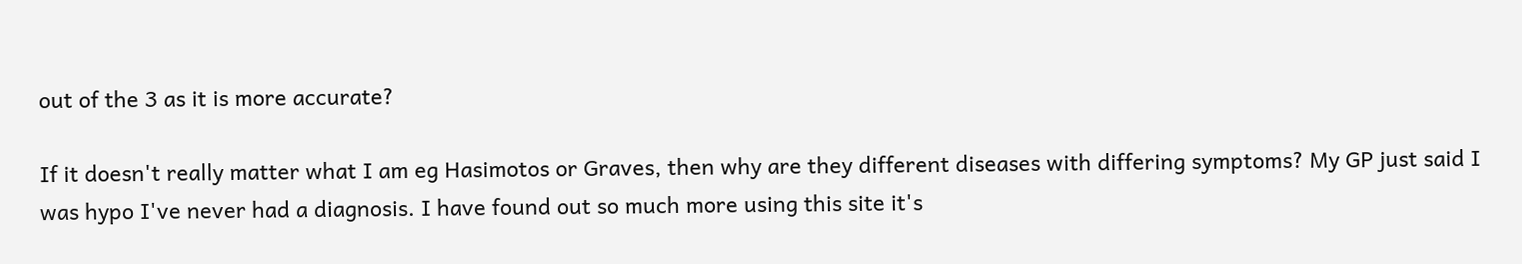out of the 3 as it is more accurate?

If it doesn't really matter what I am eg Hasimotos or Graves, then why are they different diseases with differing symptoms? My GP just said I was hypo I've never had a diagnosis. I have found out so much more using this site it's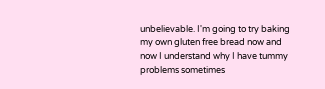unbelievable. I'm going to try baking my own gluten free bread now and now I understand why I have tummy problems sometimes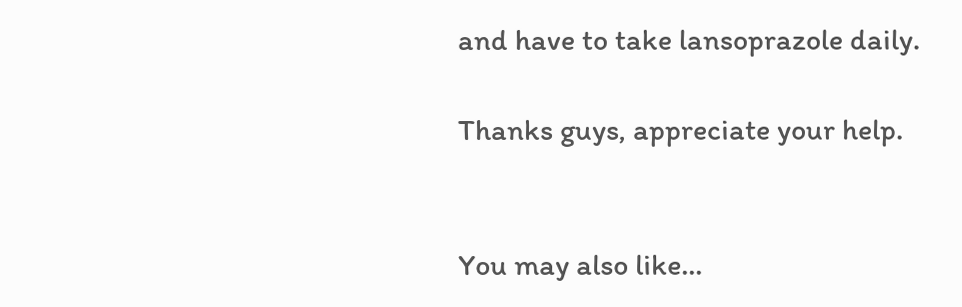and have to take lansoprazole daily.

Thanks guys, appreciate your help.


You may also like...